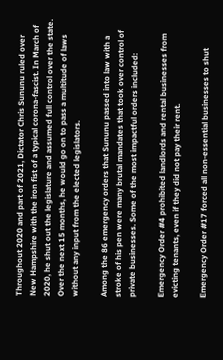Throughout 2020 and part of 2021, Dictator Chris Sununu ruled over New Hampshire with the iron fist of a typical corona-fascist. In March of 2020, he shut out the legislature and assumed full control over the state. Over the next 15 months, he would go on to pass a multitude of laws without any input from the elected legislators.

Among the 86 emergency orders that Sununu passed into law with a stroke of his pen were many brutal mandates that took over control of private businesses. Some of the most impactful orders included:

Emergency Order #4 prohibited landlords and rental businesses from evicting tenants, even if they did not pay their rent.

Emergency Order #17 forced all non-essential businesses to shut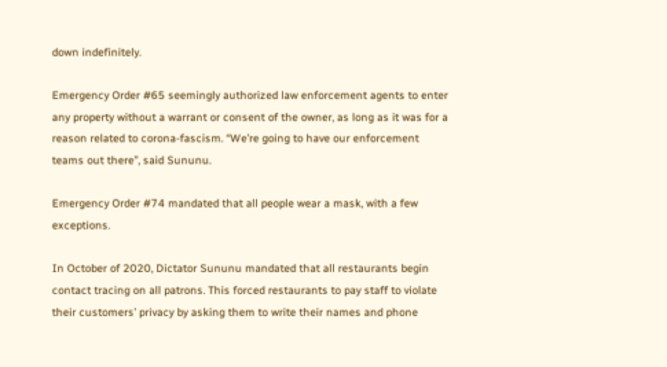down indefinitely.

Emergency Order #65 seemingly authorized law enforcement agents to enter any property without a warrant or consent of the owner, as long as it was for a reason related to corona-fascism. “We’re going to have our enforcement teams out there”, said Sununu.

Emergency Order #74 mandated that all people wear a mask, with a few exceptions.

In October of 2020, Dictator Sununu mandated that all restaurants begin contact tracing on all patrons. This forced restaurants to pay staff to violate their customers’ privacy by asking them to write their names and phone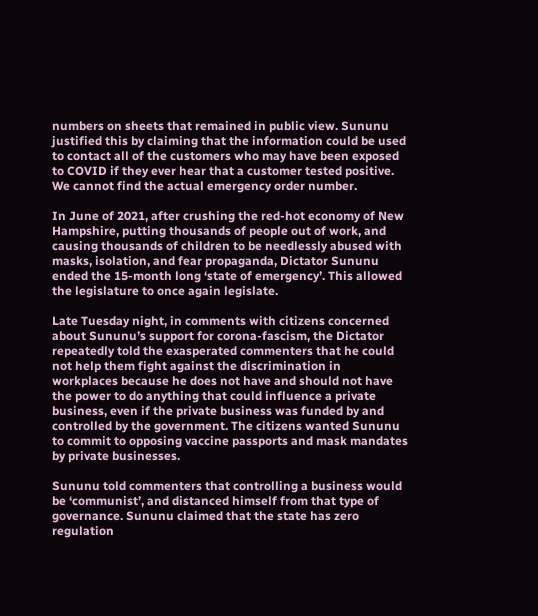numbers on sheets that remained in public view. Sununu justified this by claiming that the information could be used to contact all of the customers who may have been exposed to COVID if they ever hear that a customer tested positive. We cannot find the actual emergency order number.

In June of 2021, after crushing the red-hot economy of New Hampshire, putting thousands of people out of work, and causing thousands of children to be needlessly abused with masks, isolation, and fear propaganda, Dictator Sununu ended the 15-month long ‘state of emergency’. This allowed the legislature to once again legislate.

Late Tuesday night, in comments with citizens concerned about Sununu’s support for corona-fascism, the Dictator repeatedly told the exasperated commenters that he could not help them fight against the discrimination in workplaces because he does not have and should not have the power to do anything that could influence a private business, even if the private business was funded by and controlled by the government. The citizens wanted Sununu to commit to opposing vaccine passports and mask mandates by private businesses.

Sununu told commenters that controlling a business would be ‘communist’, and distanced himself from that type of governance. Sununu claimed that the state has zero regulation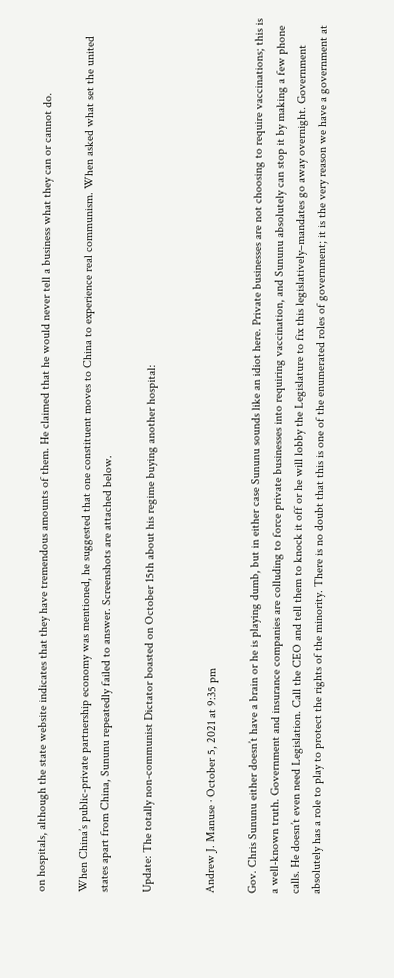on hospitals, although the state website indicates that they have tremendous amounts of them. He claimed that he would never tell a business what they can or cannot do.

When China’s public-private partnership economy was mentioned, he suggested that one constituent moves to China to experience real communism. When asked what set the united states apart from China, Sununu repeatedly failed to answer. Screenshots are attached below.

Update: The totally non-communist Dictator boasted on October 15th about his regime buying another hospital:


Andrew J. Manuse · October 5, 2021 at 9:35 pm

Gov. Chris Sununu either doesn’t have a brain or he is playing dumb, but in either case Sununu sounds like an idiot here. Private businesses are not choosing to require vaccinations; this is a well-known truth. Government and insurance companies are colluding to force private businesses into requiring vaccination, and Sununu absolutely can stop it by making a few phone calls. He doesn’t even need Legislation. Call the CEO and tell them to knock it off or he will lobby the Legislature to fix this legislatively–mandates go away overnight. Government absolutely has a role to play to protect the rights of the minority. There is no doubt that this is one of the enumerated roles of government; it is the very reason we have a government at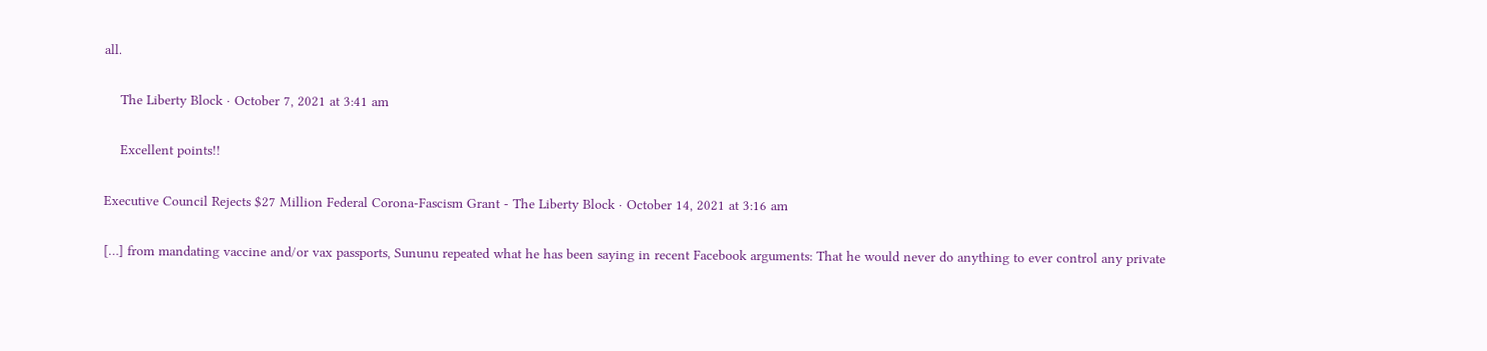all.

    The Liberty Block · October 7, 2021 at 3:41 am

    Excellent points!!

Executive Council Rejects $27 Million Federal Corona-Fascism Grant - The Liberty Block · October 14, 2021 at 3:16 am

[…] from mandating vaccine and/or vax passports, Sununu repeated what he has been saying in recent Facebook arguments: That he would never do anything to ever control any private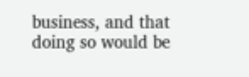business, and that doing so would be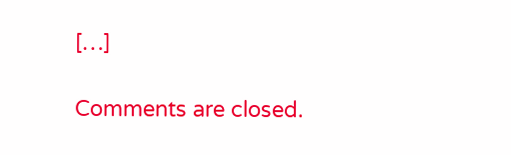[…]

Comments are closed.